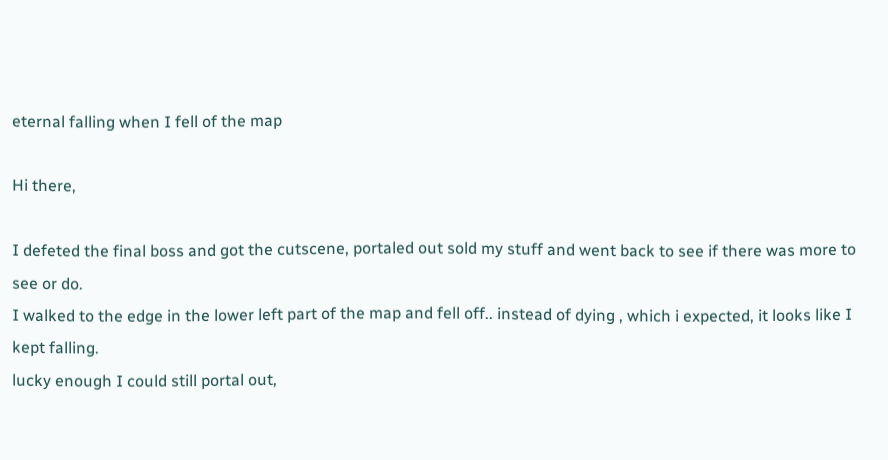eternal falling when I fell of the map

Hi there,

I defeted the final boss and got the cutscene, portaled out sold my stuff and went back to see if there was more to see or do.
I walked to the edge in the lower left part of the map and fell off.. instead of dying , which i expected, it looks like I kept falling.
lucky enough I could still portal out,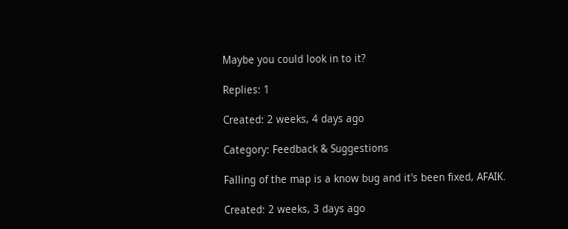Maybe you could look in to it?

Replies: 1

Created: 2 weeks, 4 days ago

Category: Feedback & Suggestions

Falling of the map is a know bug and it's been fixed, AFAIK.

Created: 2 weeks, 3 days ago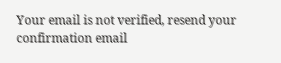Your email is not verified, resend your confirmation email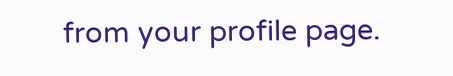from your profile page.